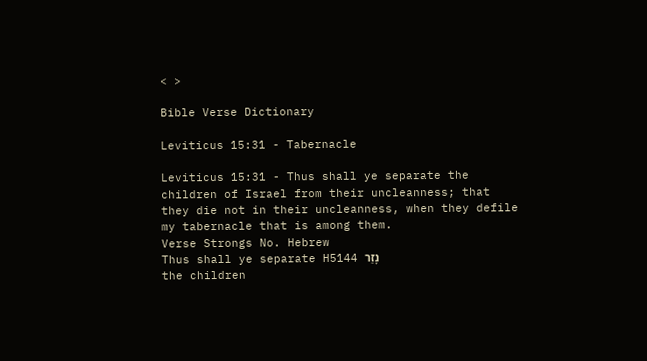< >

Bible Verse Dictionary

Leviticus 15:31 - Tabernacle

Leviticus 15:31 - Thus shall ye separate the children of Israel from their uncleanness; that they die not in their uncleanness, when they defile my tabernacle that is among them.
Verse Strongs No. Hebrew
Thus shall ye separate H5144 נָזַר
the children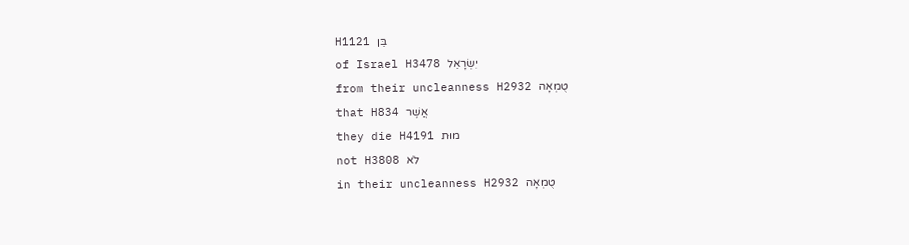H1121 בֵּן
of Israel H3478 יִשְׂרָאֵל
from their uncleanness H2932 טֻמְאָה
that H834 אֲשֶׁר
they die H4191 מוּת
not H3808 לֹא
in their uncleanness H2932 טֻמְאָה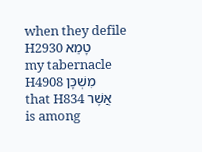when they defile H2930 טָמֵא
my tabernacle H4908 מִשְׁכָּן
that H834 אֲשֶׁר
is among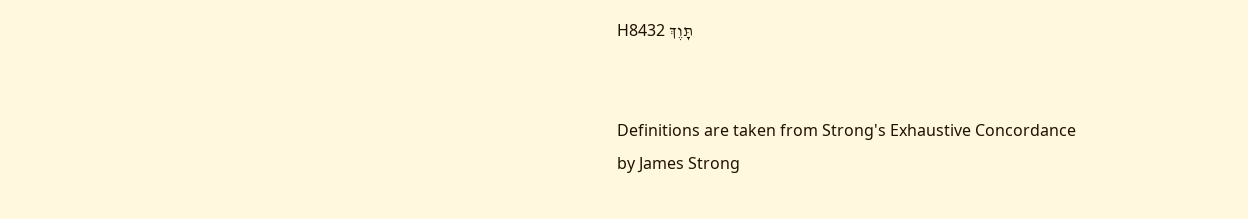H8432 תָּוֶךְ


Definitions are taken from Strong's Exhaustive Concordance
by James Strong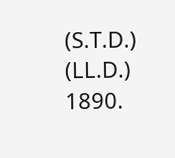(S.T.D.) (LL.D.) 1890.